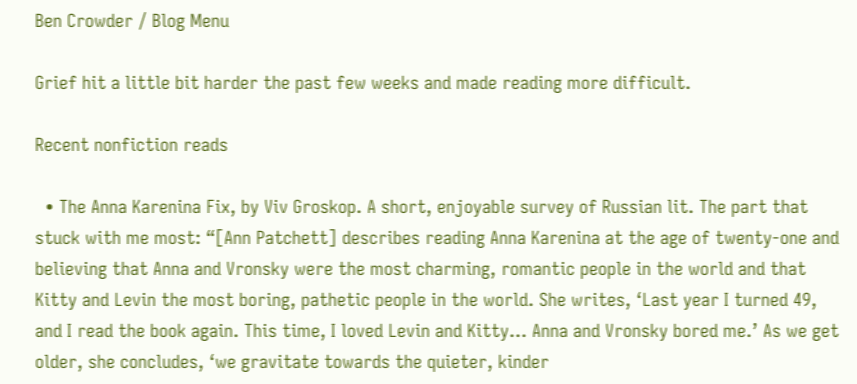Ben Crowder / Blog Menu

Grief hit a little bit harder the past few weeks and made reading more difficult.

Recent nonfiction reads

  • The Anna Karenina Fix, by Viv Groskop. A short, enjoyable survey of Russian lit. The part that stuck with me most: “[Ann Patchett] describes reading Anna Karenina at the age of twenty-one and believing that Anna and Vronsky were the most charming, romantic people in the world and that Kitty and Levin the most boring, pathetic people in the world. She writes, ‘Last year I turned 49, and I read the book again. This time, I loved Levin and Kitty… Anna and Vronsky bored me.’ As we get older, she concludes, ‘we gravitate towards the quieter, kinder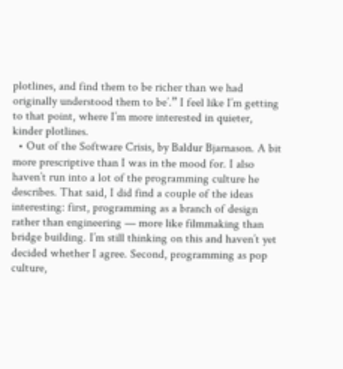plotlines, and find them to be richer than we had originally understood them to be’.” I feel like I’m getting to that point, where I’m more interested in quieter, kinder plotlines.
  • Out of the Software Crisis, by Baldur Bjarnason. A bit more prescriptive than I was in the mood for. I also haven’t run into a lot of the programming culture he describes. That said, I did find a couple of the ideas interesting: first, programming as a branch of design rather than engineering — more like filmmaking than bridge building. I’m still thinking on this and haven’t yet decided whether I agree. Second, programming as pop culture,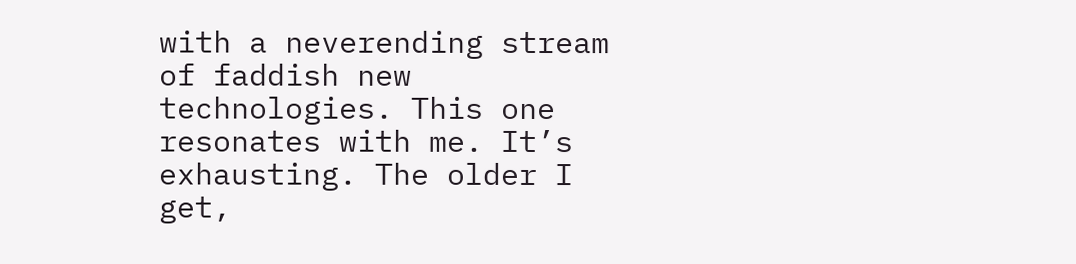with a neverending stream of faddish new technologies. This one resonates with me. It’s exhausting. The older I get,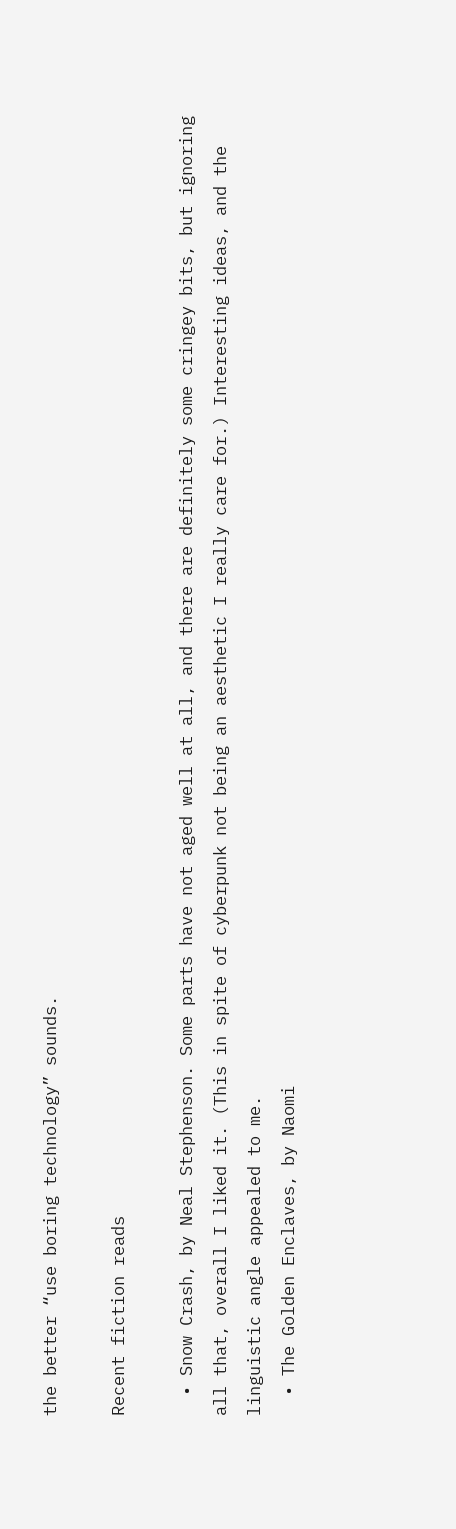the better “use boring technology” sounds.

Recent fiction reads

  • Snow Crash, by Neal Stephenson. Some parts have not aged well at all, and there are definitely some cringey bits, but ignoring all that, overall I liked it. (This in spite of cyberpunk not being an aesthetic I really care for.) Interesting ideas, and the linguistic angle appealed to me.
  • The Golden Enclaves, by Naomi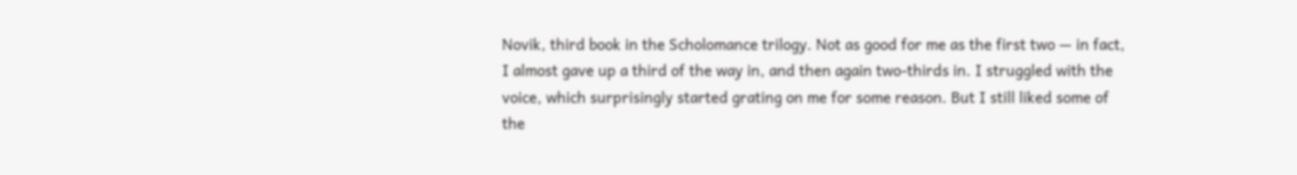Novik, third book in the Scholomance trilogy. Not as good for me as the first two — in fact, I almost gave up a third of the way in, and then again two-thirds in. I struggled with the voice, which surprisingly started grating on me for some reason. But I still liked some of the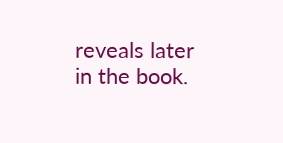reveals later in the book.